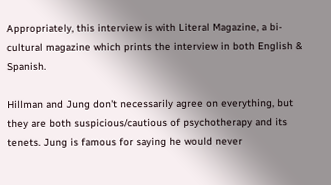Appropriately, this interview is with Literal Magazine, a bi-cultural magazine which prints the interview in both English & Spanish.

Hillman and Jung don't necessarily agree on everything, but they are both suspicious/cautious of psychotherapy and its tenets. Jung is famous for saying he would never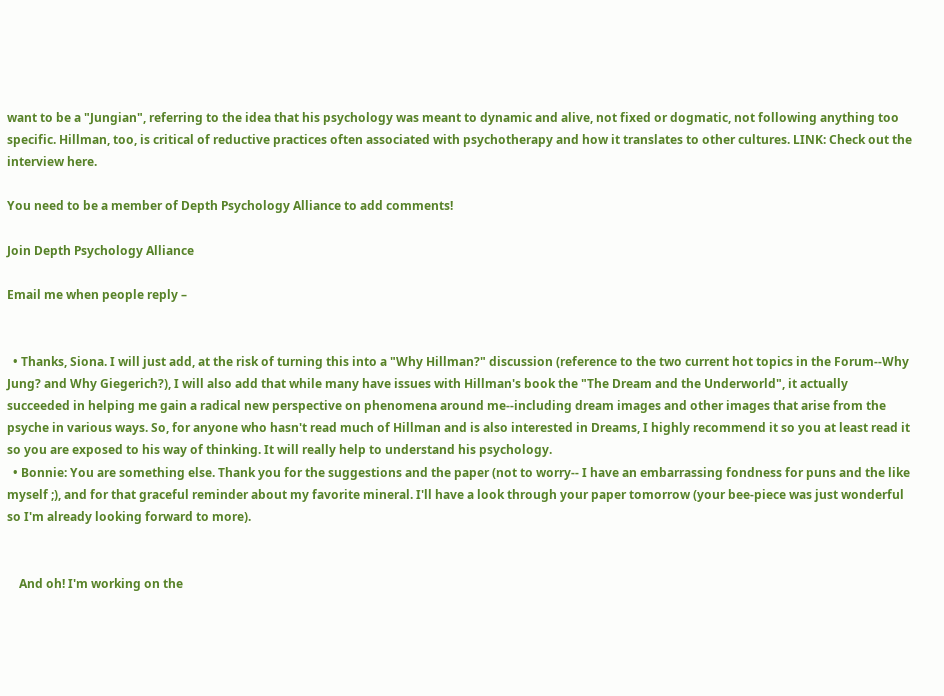want to be a "Jungian", referring to the idea that his psychology was meant to dynamic and alive, not fixed or dogmatic, not following anything too specific. Hillman, too, is critical of reductive practices often associated with psychotherapy and how it translates to other cultures. LINK: Check out the interview here.

You need to be a member of Depth Psychology Alliance to add comments!

Join Depth Psychology Alliance

Email me when people reply –


  • Thanks, Siona. I will just add, at the risk of turning this into a "Why Hillman?" discussion (reference to the two current hot topics in the Forum--Why Jung? and Why Giegerich?), I will also add that while many have issues with Hillman's book the "The Dream and the Underworld", it actually succeeded in helping me gain a radical new perspective on phenomena around me--including dream images and other images that arise from the psyche in various ways. So, for anyone who hasn't read much of Hillman and is also interested in Dreams, I highly recommend it so you at least read it so you are exposed to his way of thinking. It will really help to understand his psychology.
  • Bonnie: You are something else. Thank you for the suggestions and the paper (not to worry-- I have an embarrassing fondness for puns and the like myself ;), and for that graceful reminder about my favorite mineral. I'll have a look through your paper tomorrow (your bee-piece was just wonderful so I'm already looking forward to more).


    And oh! I'm working on the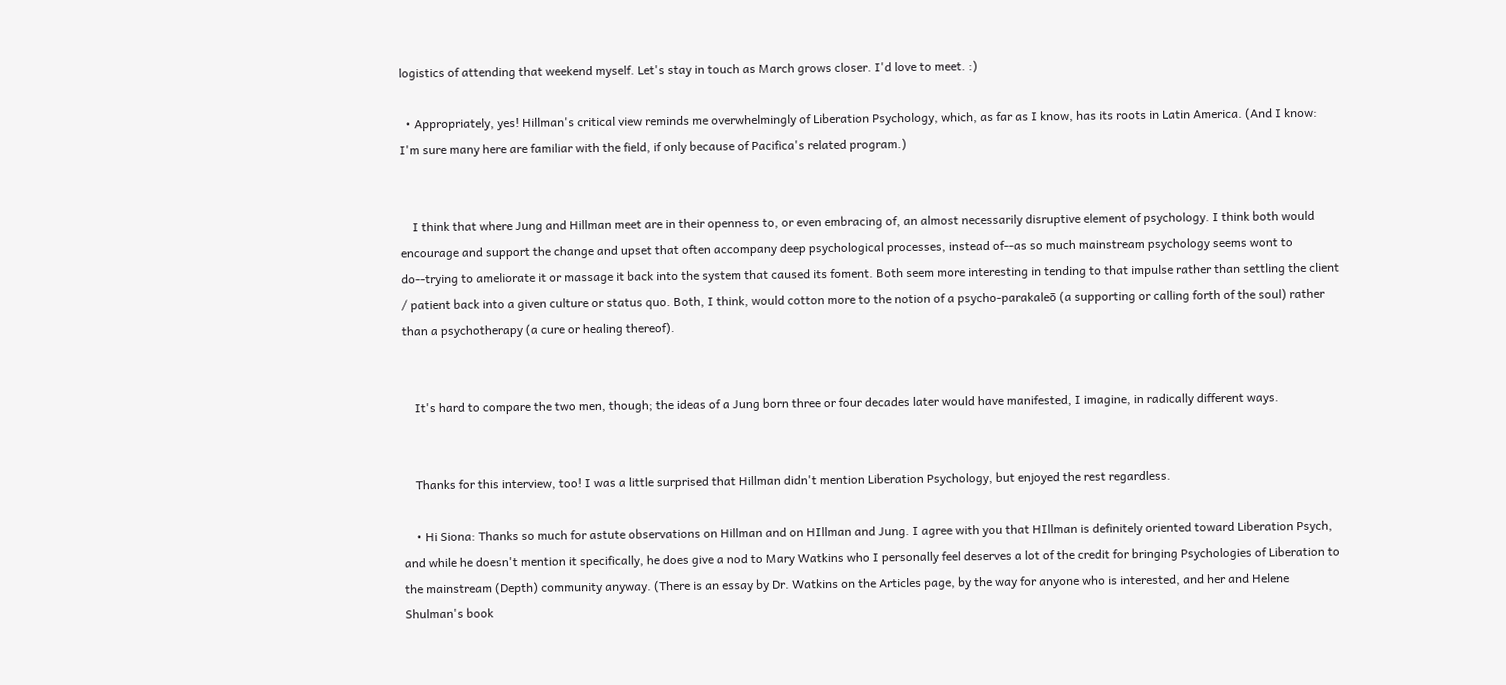logistics of attending that weekend myself. Let's stay in touch as March grows closer. I'd love to meet. :)

  • Appropriately, yes! Hillman's critical view reminds me overwhelmingly of Liberation Psychology, which, as far as I know, has its roots in Latin America. (And I know: I'm sure many here are familiar with the field, if only because of Pacifica's related program.)


    I think that where Jung and Hillman meet are in their openness to, or even embracing of, an almost necessarily disruptive element of psychology. I think both would encourage and support the change and upset that often accompany deep psychological processes, instead of--as so much mainstream psychology seems wont to do--trying to ameliorate it or massage it back into the system that caused its foment. Both seem more interesting in tending to that impulse rather than settling the client / patient back into a given culture or status quo. Both, I think, would cotton more to the notion of a psycho-parakaleō (a supporting or calling forth of the soul) rather than a psychotherapy (a cure or healing thereof).


    It's hard to compare the two men, though; the ideas of a Jung born three or four decades later would have manifested, I imagine, in radically different ways.


    Thanks for this interview, too! I was a little surprised that Hillman didn't mention Liberation Psychology, but enjoyed the rest regardless.

    • Hi Siona: Thanks so much for astute observations on Hillman and on HIllman and Jung. I agree with you that HIllman is definitely oriented toward Liberation Psych, and while he doesn't mention it specifically, he does give a nod to Mary Watkins who I personally feel deserves a lot of the credit for bringing Psychologies of Liberation to the mainstream (Depth) community anyway. (There is an essay by Dr. Watkins on the Articles page, by the way for anyone who is interested, and her and Helene Shulman's book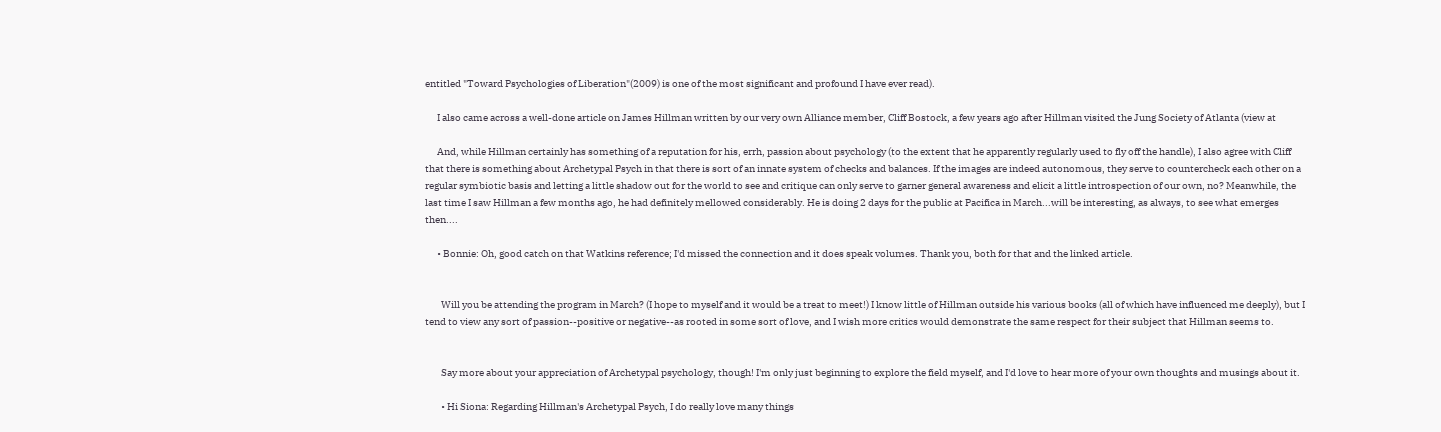entitled "Toward Psychologies of Liberation"(2009) is one of the most significant and profound I have ever read).

      I also came across a well-done article on James Hillman written by our very own Alliance member, Cliff Bostock, a few years ago after Hillman visited the Jung Society of Atlanta (view at

      And, while Hillman certainly has something of a reputation for his, errh, passion about psychology (to the extent that he apparently regularly used to fly off the handle), I also agree with Cliff that there is something about Archetypal Psych in that there is sort of an innate system of checks and balances. If the images are indeed autonomous, they serve to countercheck each other on a regular symbiotic basis and letting a little shadow out for the world to see and critique can only serve to garner general awareness and elicit a little introspection of our own, no? Meanwhile, the last time I saw Hillman a few months ago, he had definitely mellowed considerably. He is doing 2 days for the public at Pacifica in March...will be interesting, as always, to see what emerges then....

      • Bonnie: Oh, good catch on that Watkins reference; I'd missed the connection and it does speak volumes. Thank you, both for that and the linked article.


        Will you be attending the program in March? (I hope to myself and it would be a treat to meet!) I know little of Hillman outside his various books (all of which have influenced me deeply), but I tend to view any sort of passion--positive or negative--as rooted in some sort of love, and I wish more critics would demonstrate the same respect for their subject that Hillman seems to.


        Say more about your appreciation of Archetypal psychology, though! I'm only just beginning to explore the field myself, and I'd love to hear more of your own thoughts and musings about it.

        • Hi Siona: Regarding Hillman's Archetypal Psych, I do really love many things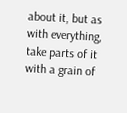about it, but as with everything, take parts of it with a grain of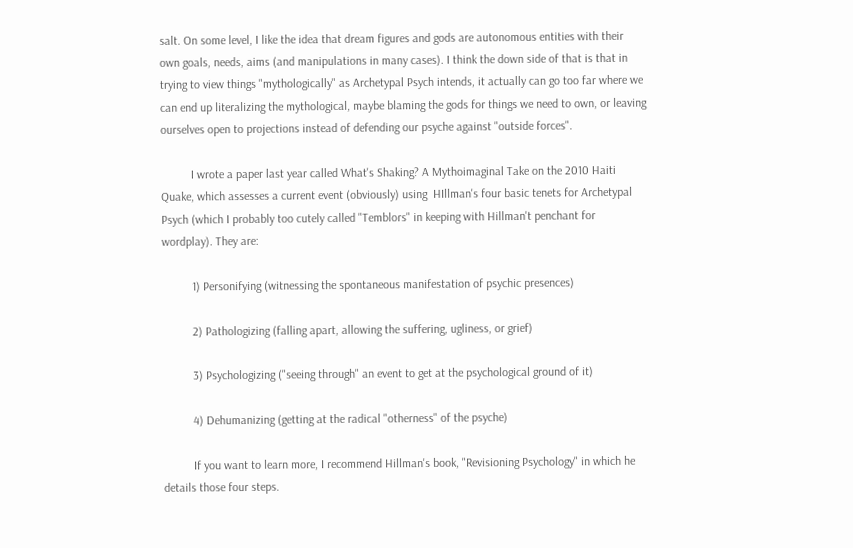salt. On some level, I like the idea that dream figures and gods are autonomous entities with their own goals, needs, aims (and manipulations in many cases). I think the down side of that is that in trying to view things "mythologically" as Archetypal Psych intends, it actually can go too far where we can end up literalizing the mythological, maybe blaming the gods for things we need to own, or leaving ourselves open to projections instead of defending our psyche against "outside forces".

          I wrote a paper last year called What's Shaking? A Mythoimaginal Take on the 2010 Haiti Quake, which assesses a current event (obviously) using  HIllman's four basic tenets for Archetypal Psych (which I probably too cutely called "Temblors" in keeping with Hillman't penchant for wordplay). They are:

          1) Personifying (witnessing the spontaneous manifestation of psychic presences)

          2) Pathologizing (falling apart, allowing the suffering, ugliness, or grief)

          3) Psychologizing ("seeing through" an event to get at the psychological ground of it)

          4) Dehumanizing (getting at the radical "otherness" of the psyche)

          If you want to learn more, I recommend Hillman's book, "Revisioning Psychology" in which he details those four steps.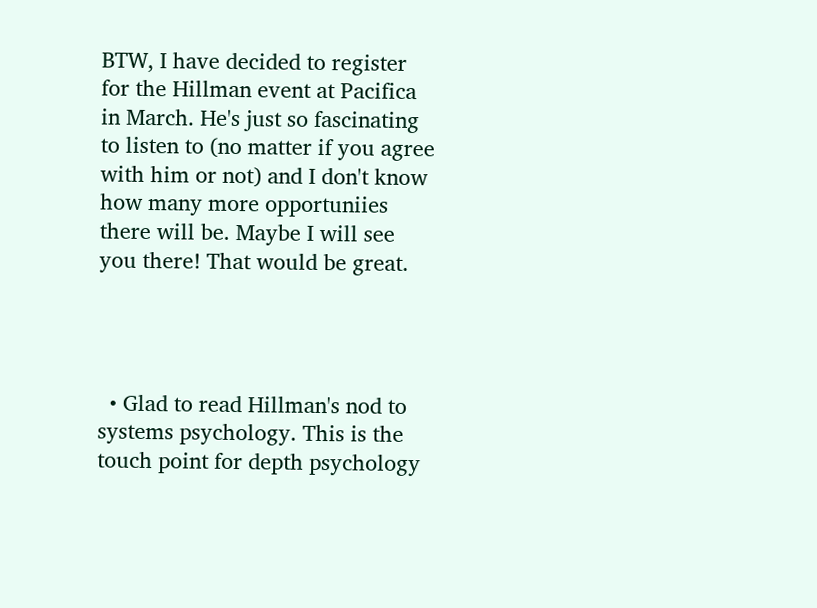BTW, I have decided to register for the Hillman event at Pacifica in March. He's just so fascinating to listen to (no matter if you agree with him or not) and I don't know how many more opportuniies there will be. Maybe I will see you there! That would be great.




  • Glad to read Hillman's nod to systems psychology. This is the touch point for depth psychology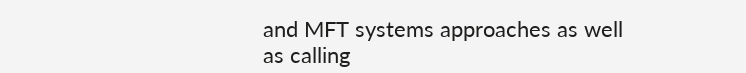and MFT systems approaches as well as calling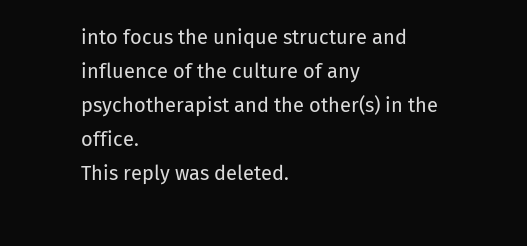into focus the unique structure and influence of the culture of any psychotherapist and the other(s) in the office.
This reply was deleted.